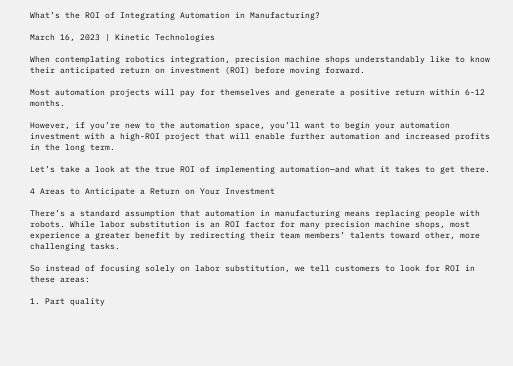What’s the ROI of Integrating Automation in Manufacturing?

March 16, 2023 | Kinetic Technologies

When contemplating robotics integration, precision machine shops understandably like to know their anticipated return on investment (ROI) before moving forward.

Most automation projects will pay for themselves and generate a positive return within 6-12 months.

However, if you’re new to the automation space, you’ll want to begin your automation investment with a high-ROI project that will enable further automation and increased profits in the long term.

Let’s take a look at the true ROI of implementing automation—and what it takes to get there.

4 Areas to Anticipate a Return on Your Investment

There’s a standard assumption that automation in manufacturing means replacing people with robots. While labor substitution is an ROI factor for many precision machine shops, most experience a greater benefit by redirecting their team members’ talents toward other, more challenging tasks.

So instead of focusing solely on labor substitution, we tell customers to look for ROI in these areas:

1. Part quality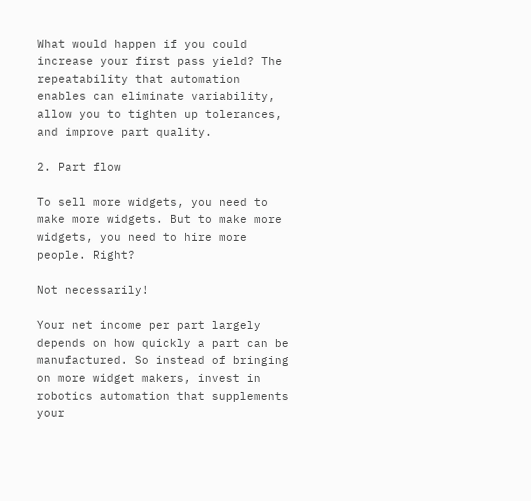What would happen if you could increase your first pass yield? The repeatability that automation enables can eliminate variability, allow you to tighten up tolerances, and improve part quality.

2. Part flow

To sell more widgets, you need to make more widgets. But to make more widgets, you need to hire more people. Right?

Not necessarily!

Your net income per part largely depends on how quickly a part can be manufactured. So instead of bringing on more widget makers, invest in robotics automation that supplements your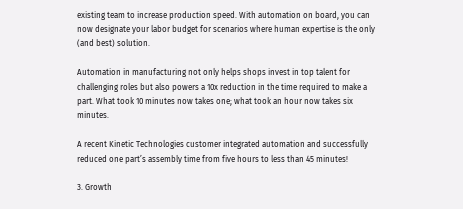existing team to increase production speed. With automation on board, you can now designate your labor budget for scenarios where human expertise is the only (and best) solution.

Automation in manufacturing not only helps shops invest in top talent for challenging roles but also powers a 10x reduction in the time required to make a part. What took 10 minutes now takes one; what took an hour now takes six minutes.

A recent Kinetic Technologies customer integrated automation and successfully reduced one part’s assembly time from five hours to less than 45 minutes!

3. Growth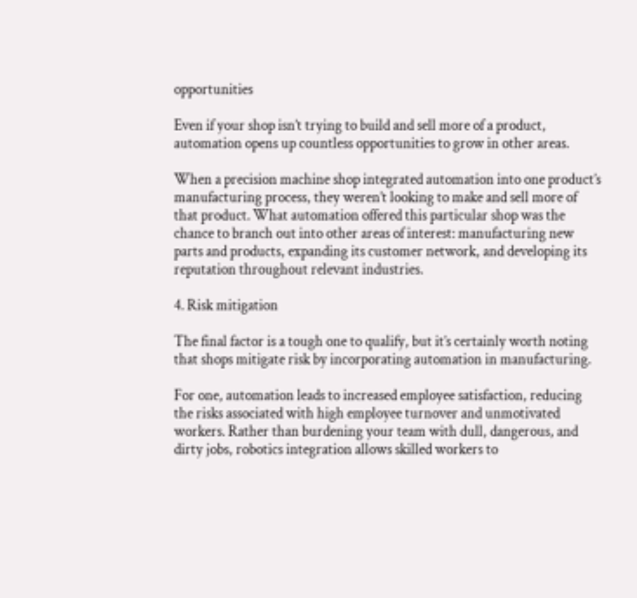opportunities

Even if your shop isn’t trying to build and sell more of a product, automation opens up countless opportunities to grow in other areas.

When a precision machine shop integrated automation into one product’s manufacturing process, they weren’t looking to make and sell more of that product. What automation offered this particular shop was the chance to branch out into other areas of interest: manufacturing new parts and products, expanding its customer network, and developing its reputation throughout relevant industries.

4. Risk mitigation

The final factor is a tough one to qualify, but it’s certainly worth noting that shops mitigate risk by incorporating automation in manufacturing.

For one, automation leads to increased employee satisfaction, reducing the risks associated with high employee turnover and unmotivated workers. Rather than burdening your team with dull, dangerous, and dirty jobs, robotics integration allows skilled workers to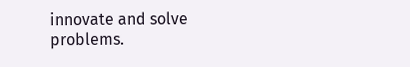innovate and solve problems.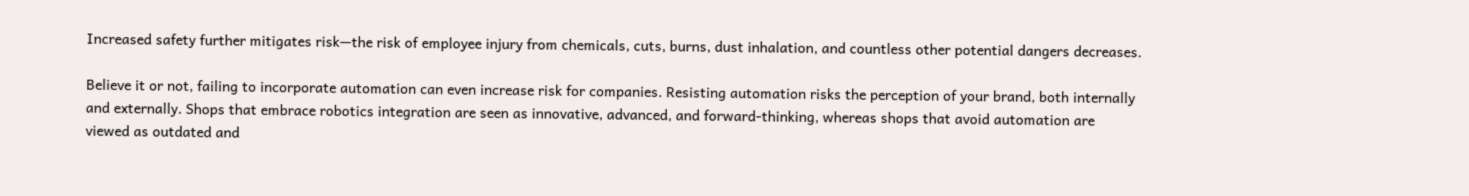Increased safety further mitigates risk—the risk of employee injury from chemicals, cuts, burns, dust inhalation, and countless other potential dangers decreases.

Believe it or not, failing to incorporate automation can even increase risk for companies. Resisting automation risks the perception of your brand, both internally and externally. Shops that embrace robotics integration are seen as innovative, advanced, and forward-thinking, whereas shops that avoid automation are viewed as outdated and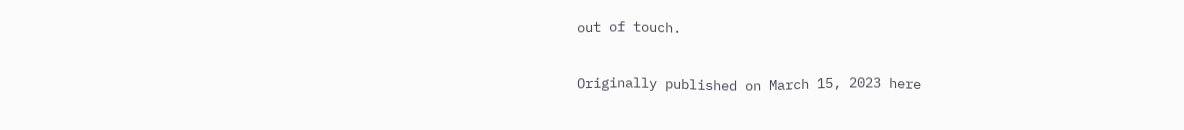out of touch.

Originally published on March 15, 2023 here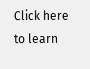Click here to learn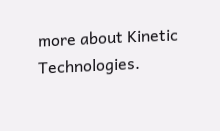more about Kinetic Technologies.